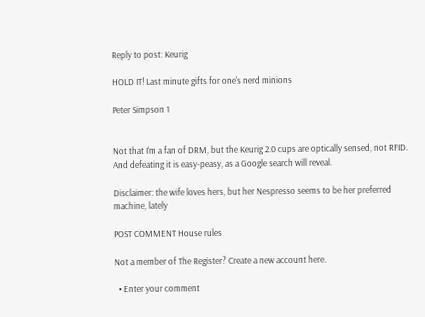Reply to post: Keurig

HOLD IT! Last minute gifts for one's nerd minions

Peter Simpson 1


Not that I'm a fan of DRM, but the Keurig 2.0 cups are optically sensed, not RFID. And defeating it is easy-peasy, as a Google search will reveal.

Disclaimer: the wife loves hers, but her Nespresso seems to be her preferred machine, lately

POST COMMENT House rules

Not a member of The Register? Create a new account here.

  • Enter your comment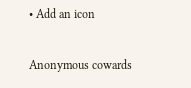• Add an icon

Anonymous cowards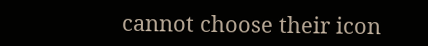cannot choose their icon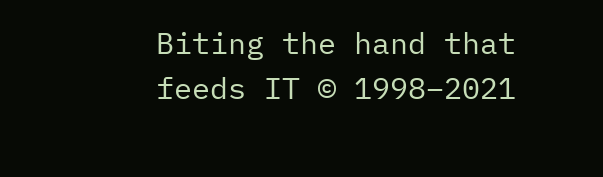Biting the hand that feeds IT © 1998–2021